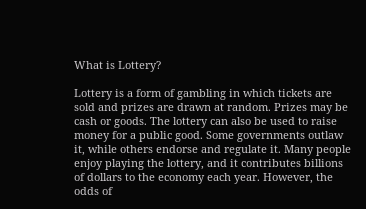What is Lottery?

Lottery is a form of gambling in which tickets are sold and prizes are drawn at random. Prizes may be cash or goods. The lottery can also be used to raise money for a public good. Some governments outlaw it, while others endorse and regulate it. Many people enjoy playing the lottery, and it contributes billions of dollars to the economy each year. However, the odds of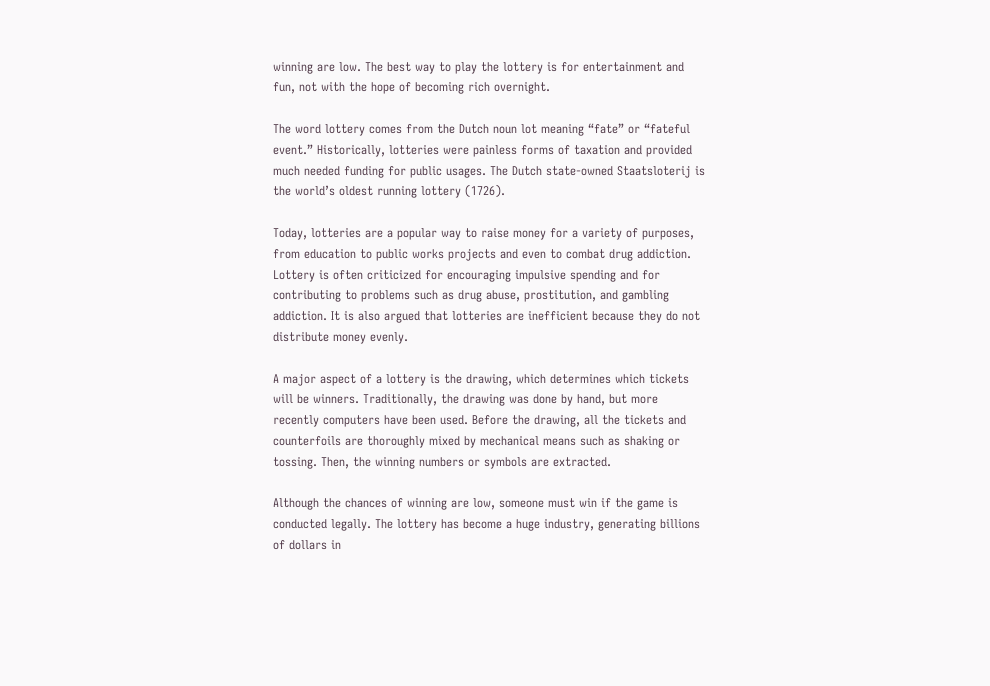winning are low. The best way to play the lottery is for entertainment and fun, not with the hope of becoming rich overnight.

The word lottery comes from the Dutch noun lot meaning “fate” or “fateful event.” Historically, lotteries were painless forms of taxation and provided much needed funding for public usages. The Dutch state-owned Staatsloterij is the world’s oldest running lottery (1726).

Today, lotteries are a popular way to raise money for a variety of purposes, from education to public works projects and even to combat drug addiction. Lottery is often criticized for encouraging impulsive spending and for contributing to problems such as drug abuse, prostitution, and gambling addiction. It is also argued that lotteries are inefficient because they do not distribute money evenly.

A major aspect of a lottery is the drawing, which determines which tickets will be winners. Traditionally, the drawing was done by hand, but more recently computers have been used. Before the drawing, all the tickets and counterfoils are thoroughly mixed by mechanical means such as shaking or tossing. Then, the winning numbers or symbols are extracted.

Although the chances of winning are low, someone must win if the game is conducted legally. The lottery has become a huge industry, generating billions of dollars in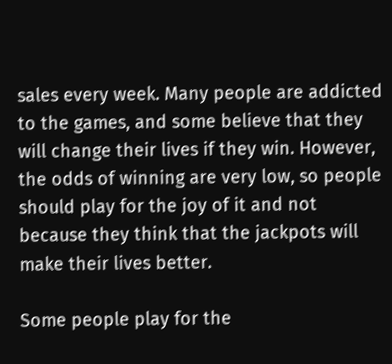sales every week. Many people are addicted to the games, and some believe that they will change their lives if they win. However, the odds of winning are very low, so people should play for the joy of it and not because they think that the jackpots will make their lives better.

Some people play for the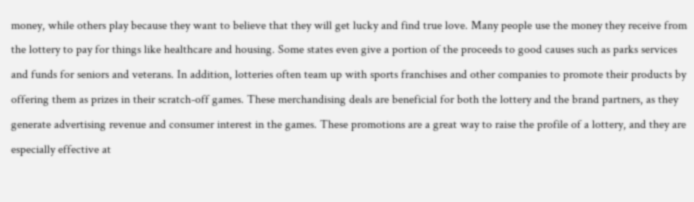money, while others play because they want to believe that they will get lucky and find true love. Many people use the money they receive from the lottery to pay for things like healthcare and housing. Some states even give a portion of the proceeds to good causes such as parks services and funds for seniors and veterans. In addition, lotteries often team up with sports franchises and other companies to promote their products by offering them as prizes in their scratch-off games. These merchandising deals are beneficial for both the lottery and the brand partners, as they generate advertising revenue and consumer interest in the games. These promotions are a great way to raise the profile of a lottery, and they are especially effective at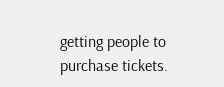getting people to purchase tickets.